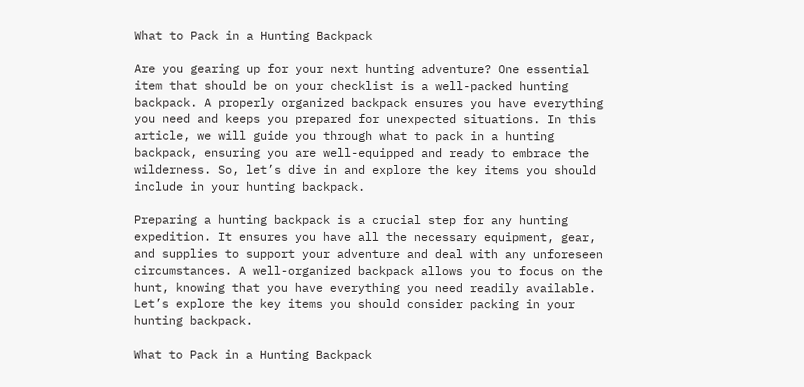What to Pack in a Hunting Backpack

Are you gearing up for your next hunting adventure? One essential item that should be on your checklist is a well-packed hunting backpack. A properly organized backpack ensures you have everything you need and keeps you prepared for unexpected situations. In this article, we will guide you through what to pack in a hunting backpack, ensuring you are well-equipped and ready to embrace the wilderness. So, let’s dive in and explore the key items you should include in your hunting backpack.

Preparing a hunting backpack is a crucial step for any hunting expedition. It ensures you have all the necessary equipment, gear, and supplies to support your adventure and deal with any unforeseen circumstances. A well-organized backpack allows you to focus on the hunt, knowing that you have everything you need readily available. Let’s explore the key items you should consider packing in your hunting backpack.

What to Pack in a Hunting Backpack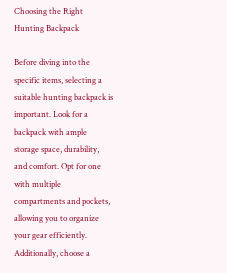Choosing the Right Hunting Backpack

Before diving into the specific items, selecting a suitable hunting backpack is important. Look for a backpack with ample storage space, durability, and comfort. Opt for one with multiple compartments and pockets, allowing you to organize your gear efficiently. Additionally, choose a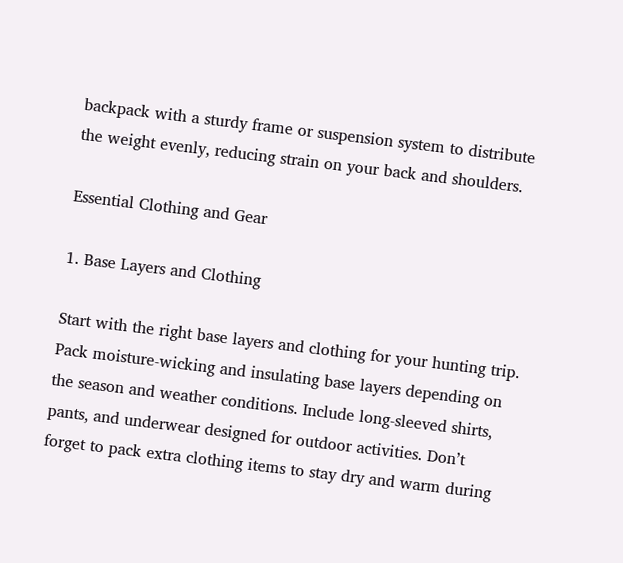backpack with a sturdy frame or suspension system to distribute the weight evenly, reducing strain on your back and shoulders.

Essential Clothing and Gear

1. Base Layers and Clothing

Start with the right base layers and clothing for your hunting trip. Pack moisture-wicking and insulating base layers depending on the season and weather conditions. Include long-sleeved shirts, pants, and underwear designed for outdoor activities. Don’t forget to pack extra clothing items to stay dry and warm during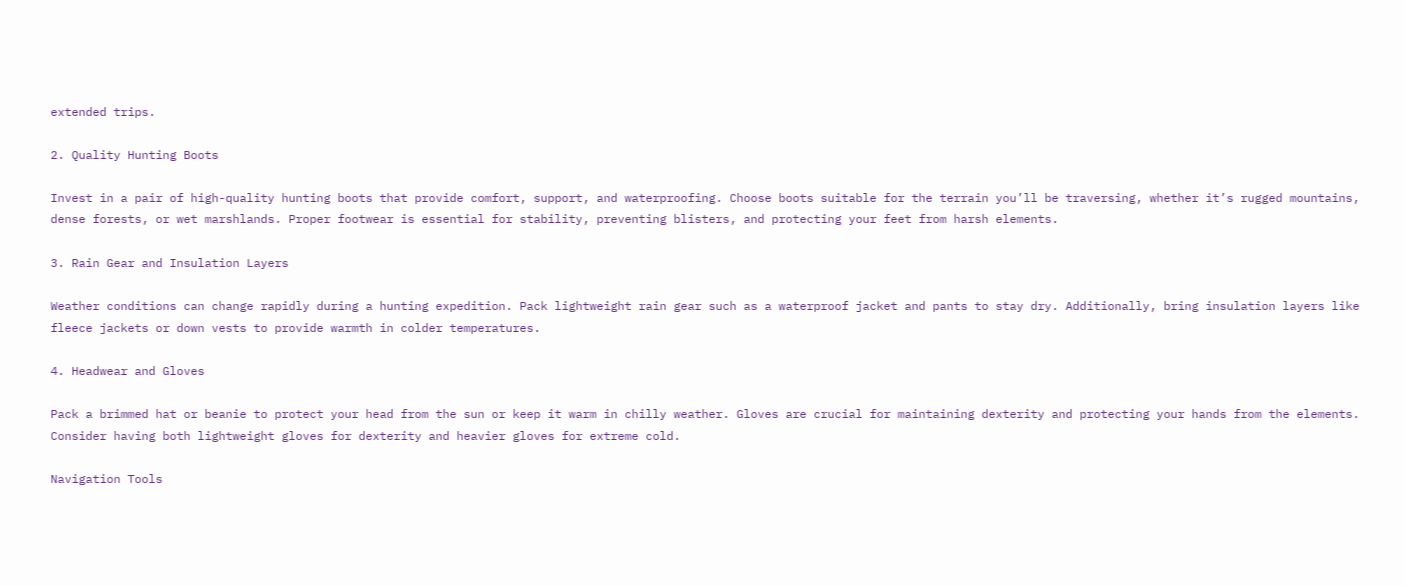extended trips.

2. Quality Hunting Boots

Invest in a pair of high-quality hunting boots that provide comfort, support, and waterproofing. Choose boots suitable for the terrain you’ll be traversing, whether it’s rugged mountains, dense forests, or wet marshlands. Proper footwear is essential for stability, preventing blisters, and protecting your feet from harsh elements.

3. Rain Gear and Insulation Layers

Weather conditions can change rapidly during a hunting expedition. Pack lightweight rain gear such as a waterproof jacket and pants to stay dry. Additionally, bring insulation layers like fleece jackets or down vests to provide warmth in colder temperatures.

4. Headwear and Gloves

Pack a brimmed hat or beanie to protect your head from the sun or keep it warm in chilly weather. Gloves are crucial for maintaining dexterity and protecting your hands from the elements. Consider having both lightweight gloves for dexterity and heavier gloves for extreme cold.

Navigation Tools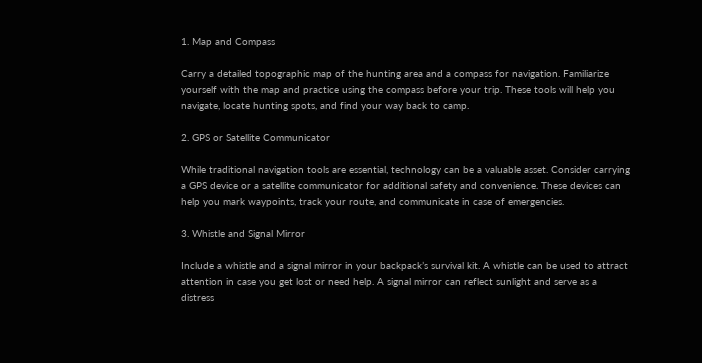1. Map and Compass

Carry a detailed topographic map of the hunting area and a compass for navigation. Familiarize yourself with the map and practice using the compass before your trip. These tools will help you navigate, locate hunting spots, and find your way back to camp.

2. GPS or Satellite Communicator

While traditional navigation tools are essential, technology can be a valuable asset. Consider carrying a GPS device or a satellite communicator for additional safety and convenience. These devices can help you mark waypoints, track your route, and communicate in case of emergencies.

3. Whistle and Signal Mirror

Include a whistle and a signal mirror in your backpack’s survival kit. A whistle can be used to attract attention in case you get lost or need help. A signal mirror can reflect sunlight and serve as a distress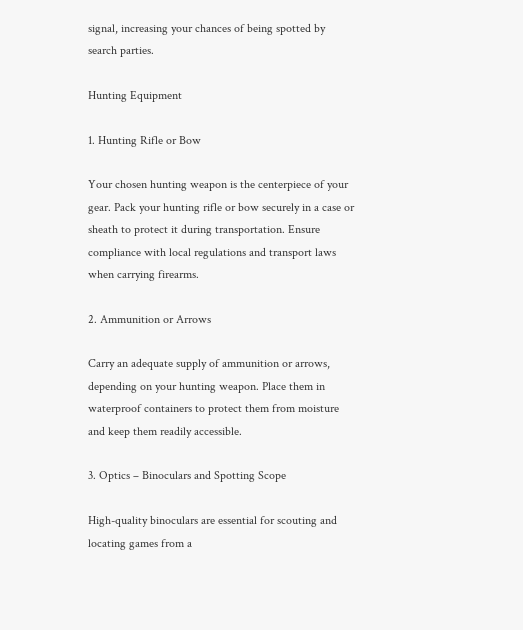signal, increasing your chances of being spotted by search parties.

Hunting Equipment

1. Hunting Rifle or Bow

Your chosen hunting weapon is the centerpiece of your gear. Pack your hunting rifle or bow securely in a case or sheath to protect it during transportation. Ensure compliance with local regulations and transport laws when carrying firearms.

2. Ammunition or Arrows

Carry an adequate supply of ammunition or arrows, depending on your hunting weapon. Place them in waterproof containers to protect them from moisture and keep them readily accessible.

3. Optics – Binoculars and Spotting Scope

High-quality binoculars are essential for scouting and locating games from a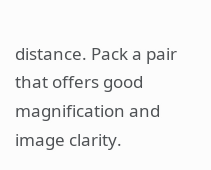distance. Pack a pair that offers good magnification and image clarity.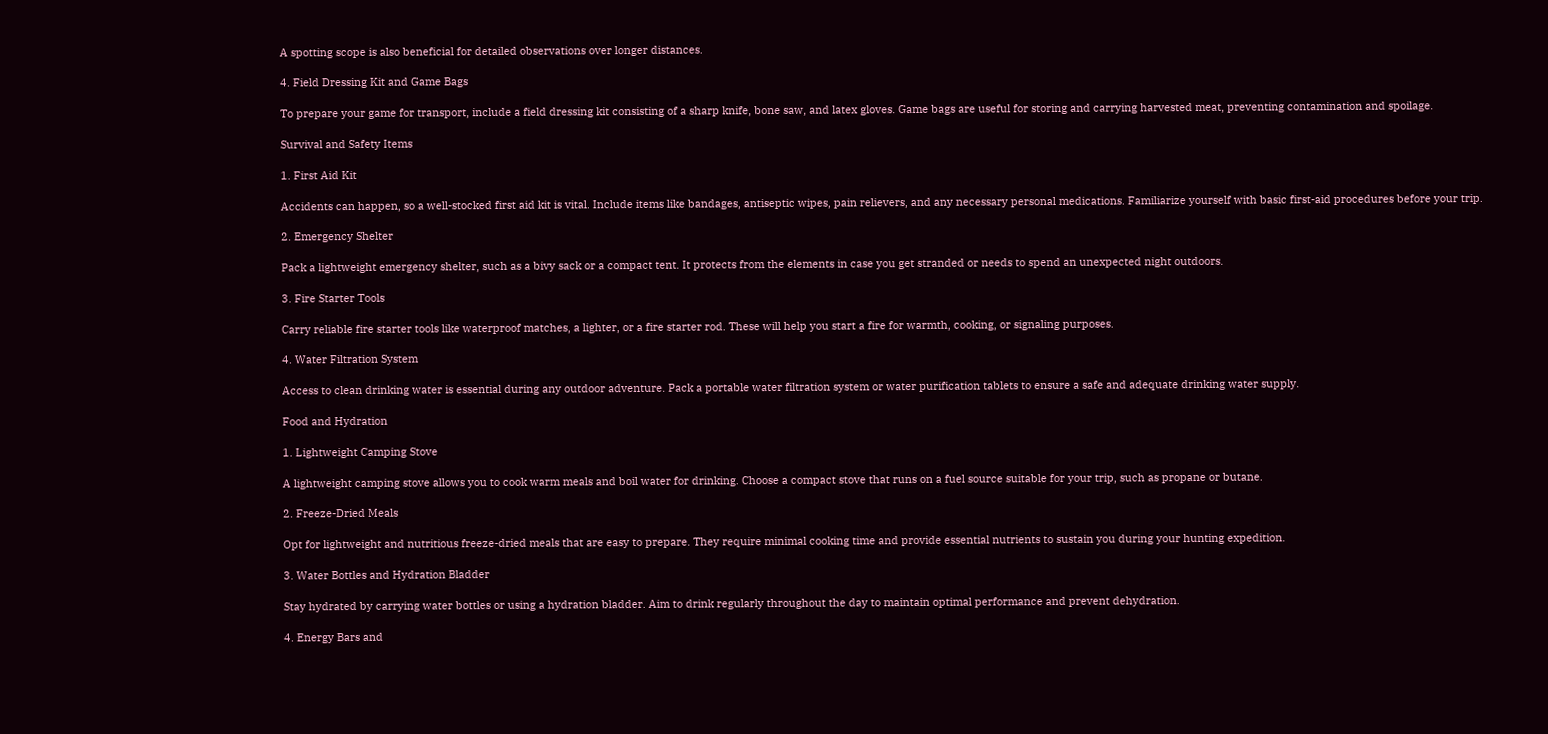A spotting scope is also beneficial for detailed observations over longer distances.

4. Field Dressing Kit and Game Bags

To prepare your game for transport, include a field dressing kit consisting of a sharp knife, bone saw, and latex gloves. Game bags are useful for storing and carrying harvested meat, preventing contamination and spoilage.

Survival and Safety Items

1. First Aid Kit

Accidents can happen, so a well-stocked first aid kit is vital. Include items like bandages, antiseptic wipes, pain relievers, and any necessary personal medications. Familiarize yourself with basic first-aid procedures before your trip.

2. Emergency Shelter

Pack a lightweight emergency shelter, such as a bivy sack or a compact tent. It protects from the elements in case you get stranded or needs to spend an unexpected night outdoors.

3. Fire Starter Tools

Carry reliable fire starter tools like waterproof matches, a lighter, or a fire starter rod. These will help you start a fire for warmth, cooking, or signaling purposes.

4. Water Filtration System

Access to clean drinking water is essential during any outdoor adventure. Pack a portable water filtration system or water purification tablets to ensure a safe and adequate drinking water supply.

Food and Hydration

1. Lightweight Camping Stove

A lightweight camping stove allows you to cook warm meals and boil water for drinking. Choose a compact stove that runs on a fuel source suitable for your trip, such as propane or butane.

2. Freeze-Dried Meals

Opt for lightweight and nutritious freeze-dried meals that are easy to prepare. They require minimal cooking time and provide essential nutrients to sustain you during your hunting expedition.

3. Water Bottles and Hydration Bladder

Stay hydrated by carrying water bottles or using a hydration bladder. Aim to drink regularly throughout the day to maintain optimal performance and prevent dehydration.

4. Energy Bars and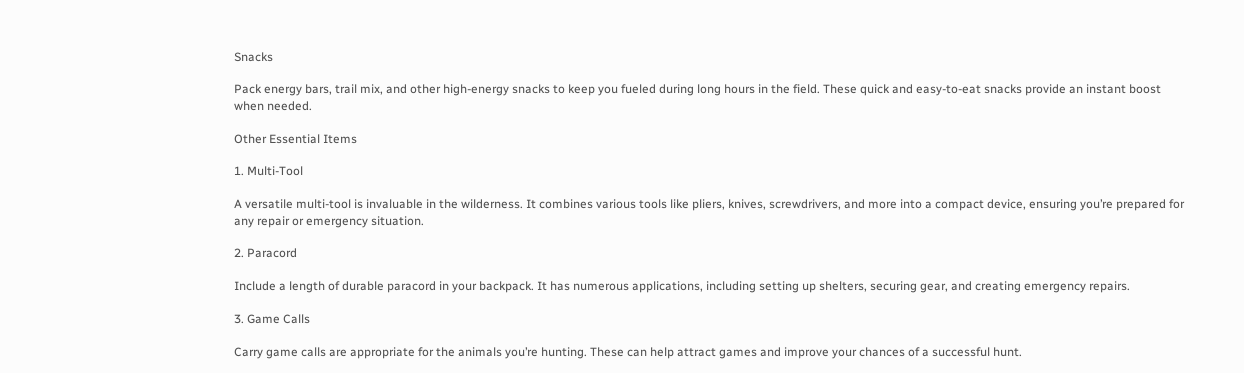Snacks

Pack energy bars, trail mix, and other high-energy snacks to keep you fueled during long hours in the field. These quick and easy-to-eat snacks provide an instant boost when needed.

Other Essential Items

1. Multi-Tool

A versatile multi-tool is invaluable in the wilderness. It combines various tools like pliers, knives, screwdrivers, and more into a compact device, ensuring you’re prepared for any repair or emergency situation.

2. Paracord

Include a length of durable paracord in your backpack. It has numerous applications, including setting up shelters, securing gear, and creating emergency repairs.

3. Game Calls

Carry game calls are appropriate for the animals you’re hunting. These can help attract games and improve your chances of a successful hunt.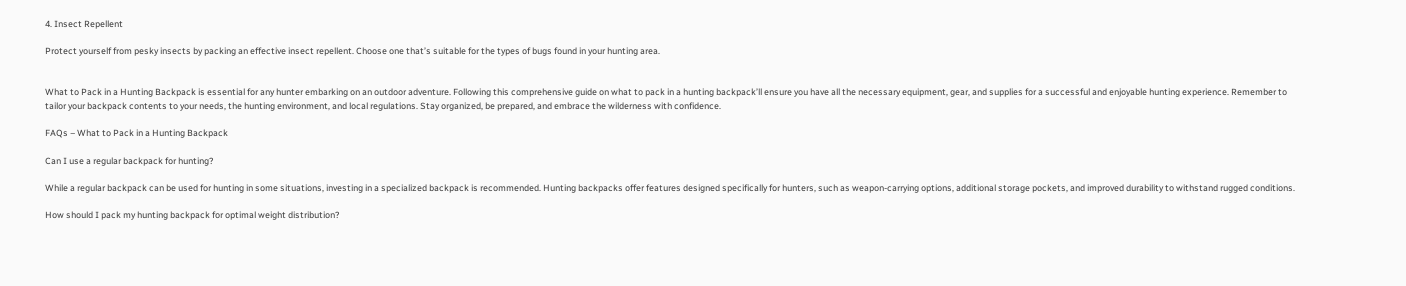4. Insect Repellent

Protect yourself from pesky insects by packing an effective insect repellent. Choose one that’s suitable for the types of bugs found in your hunting area.


What to Pack in a Hunting Backpack is essential for any hunter embarking on an outdoor adventure. Following this comprehensive guide on what to pack in a hunting backpack’ll ensure you have all the necessary equipment, gear, and supplies for a successful and enjoyable hunting experience. Remember to tailor your backpack contents to your needs, the hunting environment, and local regulations. Stay organized, be prepared, and embrace the wilderness with confidence.

FAQs – What to Pack in a Hunting Backpack

Can I use a regular backpack for hunting?

While a regular backpack can be used for hunting in some situations, investing in a specialized backpack is recommended. Hunting backpacks offer features designed specifically for hunters, such as weapon-carrying options, additional storage pockets, and improved durability to withstand rugged conditions.

How should I pack my hunting backpack for optimal weight distribution?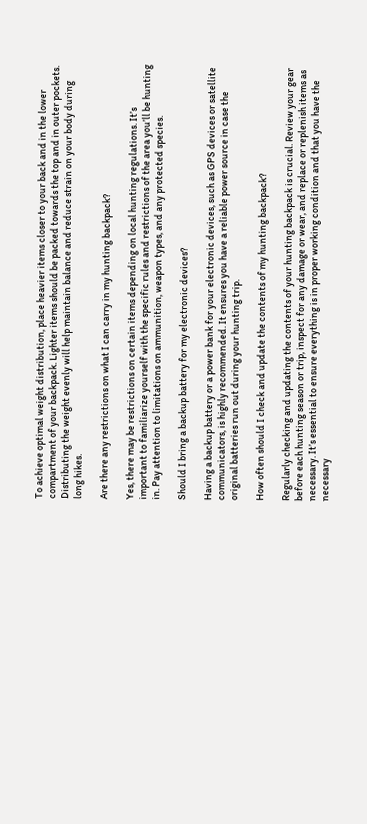To achieve optimal weight distribution, place heavier items closer to your back and in the lower compartment of your backpack. Lighter items should be packed towards the top and in outer pockets. Distributing the weight evenly will help maintain balance and reduce strain on your body during long hikes.

Are there any restrictions on what I can carry in my hunting backpack?

Yes, there may be restrictions on certain items depending on local hunting regulations. It’s important to familiarize yourself with the specific rules and restrictions of the area you’ll be hunting in. Pay attention to limitations on ammunition, weapon types, and any protected species.

Should I bring a backup battery for my electronic devices?

Having a backup battery or a power bank for your electronic devices, such as GPS devices or satellite communicators, is highly recommended. It ensures you have a reliable power source in case the original batteries run out during your hunting trip.

How often should I check and update the contents of my hunting backpack?

Regularly checking and updating the contents of your hunting backpack is crucial. Review your gear before each hunting season or trip, inspect for any damage or wear, and replace or replenish items as necessary. It’s essential to ensure everything is in proper working condition and that you have the necessary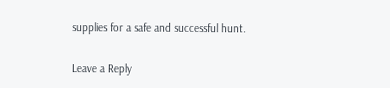supplies for a safe and successful hunt.

Leave a Reply